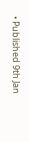• Published 9th Jan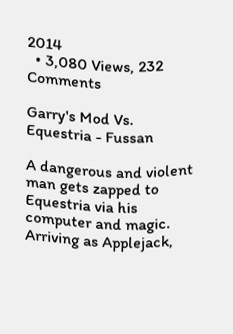2014
  • 3,080 Views, 232 Comments

Garry's Mod Vs. Equestria - Fussan

A dangerous and violent man gets zapped to Equestria via his computer and magic. Arriving as Applejack,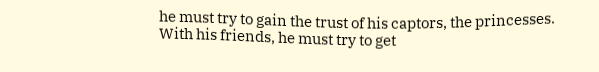he must try to gain the trust of his captors, the princesses. With his friends, he must try to get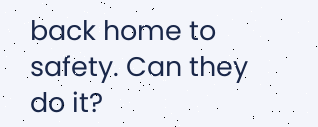back home to safety. Can they do it?